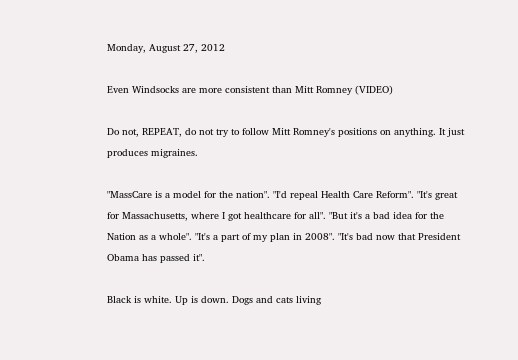Monday, August 27, 2012

Even Windsocks are more consistent than Mitt Romney (VIDEO)

Do not, REPEAT, do not try to follow Mitt Romney's positions on anything. It just produces migraines.

"MassCare is a model for the nation". "I'd repeal Health Care Reform". "It's great for Massachusetts, where I got healthcare for all". "But it's a bad idea for the Nation as a whole". "It's a part of my plan in 2008". "It's bad now that President Obama has passed it".

Black is white. Up is down. Dogs and cats living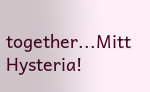together...Mitt Hysteria!